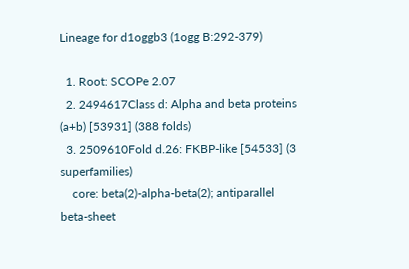Lineage for d1oggb3 (1ogg B:292-379)

  1. Root: SCOPe 2.07
  2. 2494617Class d: Alpha and beta proteins (a+b) [53931] (388 folds)
  3. 2509610Fold d.26: FKBP-like [54533] (3 superfamilies)
    core: beta(2)-alpha-beta(2); antiparallel beta-sheet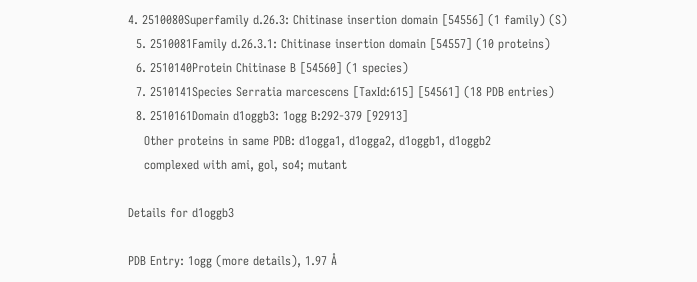4. 2510080Superfamily d.26.3: Chitinase insertion domain [54556] (1 family) (S)
  5. 2510081Family d.26.3.1: Chitinase insertion domain [54557] (10 proteins)
  6. 2510140Protein Chitinase B [54560] (1 species)
  7. 2510141Species Serratia marcescens [TaxId:615] [54561] (18 PDB entries)
  8. 2510161Domain d1oggb3: 1ogg B:292-379 [92913]
    Other proteins in same PDB: d1ogga1, d1ogga2, d1oggb1, d1oggb2
    complexed with ami, gol, so4; mutant

Details for d1oggb3

PDB Entry: 1ogg (more details), 1.97 Å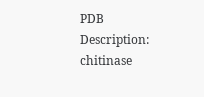PDB Description: chitinase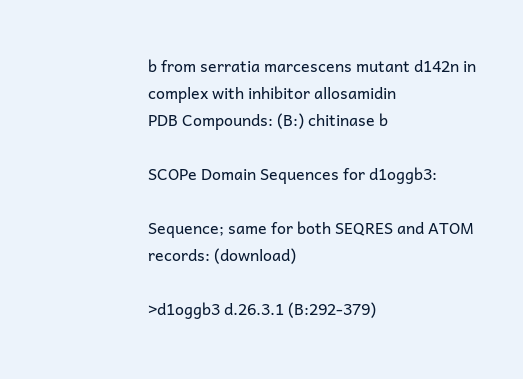b from serratia marcescens mutant d142n in complex with inhibitor allosamidin
PDB Compounds: (B:) chitinase b

SCOPe Domain Sequences for d1oggb3:

Sequence; same for both SEQRES and ATOM records: (download)

>d1oggb3 d.26.3.1 (B:292-379)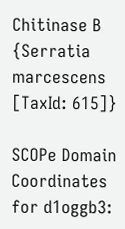Chitinase B {Serratia marcescens [TaxId: 615]}

SCOPe Domain Coordinates for d1oggb3: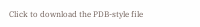Click to download the PDB-style file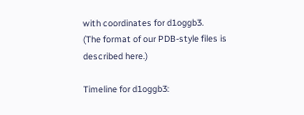with coordinates for d1oggb3.
(The format of our PDB-style files is described here.)

Timeline for d1oggb3: